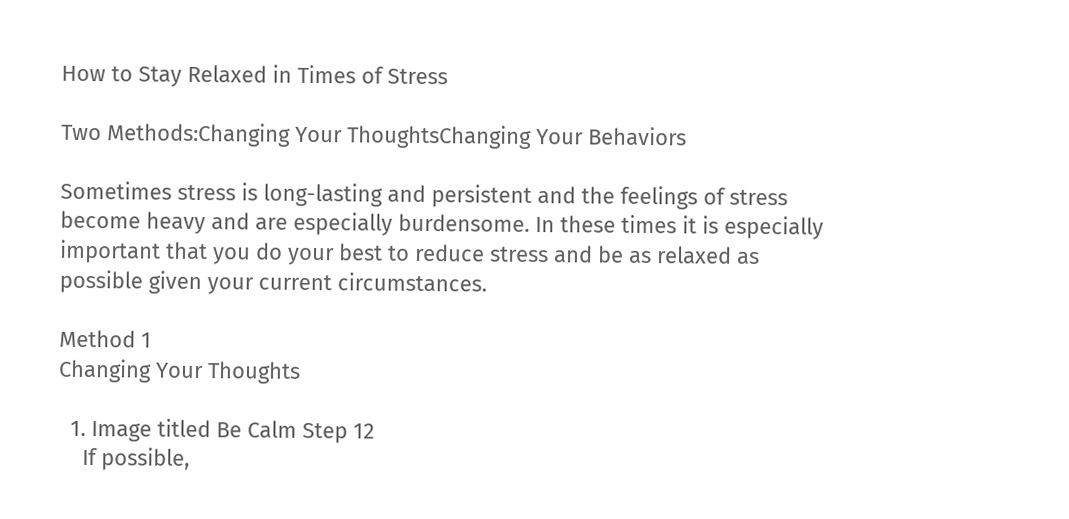How to Stay Relaxed in Times of Stress

Two Methods:Changing Your ThoughtsChanging Your Behaviors

Sometimes stress is long-lasting and persistent and the feelings of stress become heavy and are especially burdensome. In these times it is especially important that you do your best to reduce stress and be as relaxed as possible given your current circumstances.

Method 1
Changing Your Thoughts

  1. Image titled Be Calm Step 12
    If possible,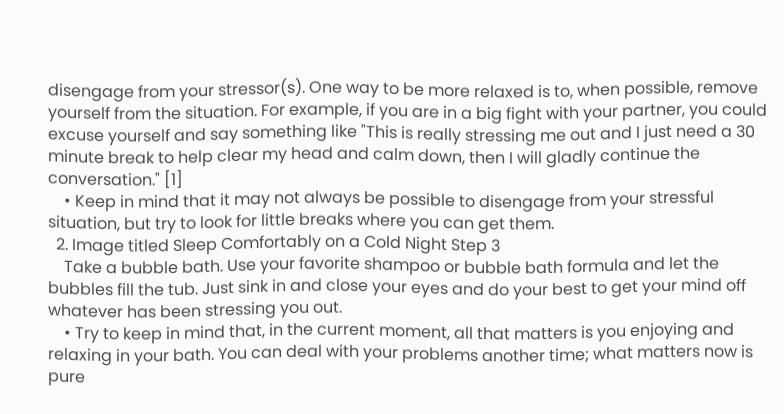disengage from your stressor(s). One way to be more relaxed is to, when possible, remove yourself from the situation. For example, if you are in a big fight with your partner, you could excuse yourself and say something like "This is really stressing me out and I just need a 30 minute break to help clear my head and calm down, then I will gladly continue the conversation." [1]
    • Keep in mind that it may not always be possible to disengage from your stressful situation, but try to look for little breaks where you can get them.
  2. Image titled Sleep Comfortably on a Cold Night Step 3
    Take a bubble bath. Use your favorite shampoo or bubble bath formula and let the bubbles fill the tub. Just sink in and close your eyes and do your best to get your mind off whatever has been stressing you out.
    • Try to keep in mind that, in the current moment, all that matters is you enjoying and relaxing in your bath. You can deal with your problems another time; what matters now is pure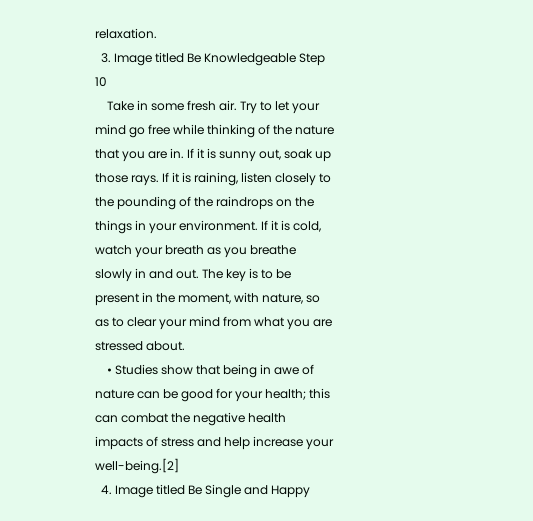relaxation.
  3. Image titled Be Knowledgeable Step 10
    Take in some fresh air. Try to let your mind go free while thinking of the nature that you are in. If it is sunny out, soak up those rays. If it is raining, listen closely to the pounding of the raindrops on the things in your environment. If it is cold, watch your breath as you breathe slowly in and out. The key is to be present in the moment, with nature, so as to clear your mind from what you are stressed about.
    • Studies show that being in awe of nature can be good for your health; this can combat the negative health impacts of stress and help increase your well-being.[2]
  4. Image titled Be Single and Happy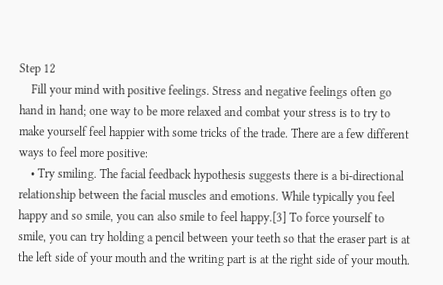Step 12
    Fill your mind with positive feelings. Stress and negative feelings often go hand in hand; one way to be more relaxed and combat your stress is to try to make yourself feel happier with some tricks of the trade. There are a few different ways to feel more positive:
    • Try smiling. The facial feedback hypothesis suggests there is a bi-directional relationship between the facial muscles and emotions. While typically you feel happy and so smile, you can also smile to feel happy.[3] To force yourself to smile, you can try holding a pencil between your teeth so that the eraser part is at the left side of your mouth and the writing part is at the right side of your mouth.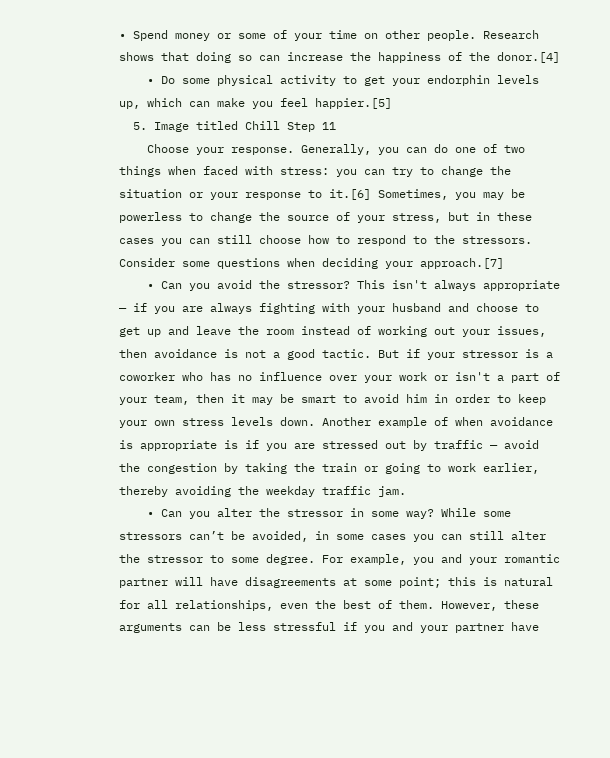• Spend money or some of your time on other people. Research shows that doing so can increase the happiness of the donor.[4]
    • Do some physical activity to get your endorphin levels up, which can make you feel happier.[5]
  5. Image titled Chill Step 11
    Choose your response. Generally, you can do one of two things when faced with stress: you can try to change the situation or your response to it.[6] Sometimes, you may be powerless to change the source of your stress, but in these cases you can still choose how to respond to the stressors. Consider some questions when deciding your approach.[7]
    • Can you avoid the stressor? This isn't always appropriate — if you are always fighting with your husband and choose to get up and leave the room instead of working out your issues, then avoidance is not a good tactic. But if your stressor is a coworker who has no influence over your work or isn't a part of your team, then it may be smart to avoid him in order to keep your own stress levels down. Another example of when avoidance is appropriate is if you are stressed out by traffic — avoid the congestion by taking the train or going to work earlier, thereby avoiding the weekday traffic jam.
    • Can you alter the stressor in some way? While some stressors can’t be avoided, in some cases you can still alter the stressor to some degree. For example, you and your romantic partner will have disagreements at some point; this is natural for all relationships, even the best of them. However, these arguments can be less stressful if you and your partner have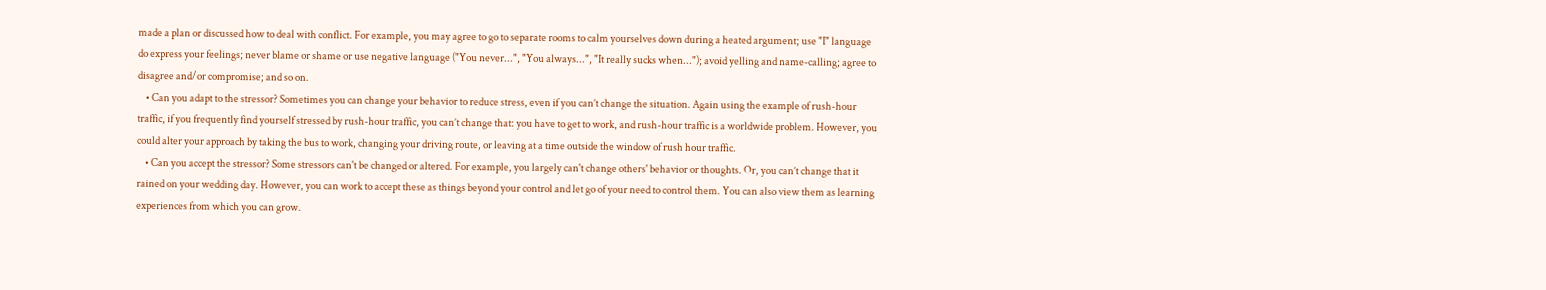made a plan or discussed how to deal with conflict. For example, you may agree to go to separate rooms to calm yourselves down during a heated argument; use "I" language do express your feelings; never blame or shame or use negative language ("You never...", "You always...", "It really sucks when..."); avoid yelling and name-calling; agree to disagree and/or compromise; and so on.
    • Can you adapt to the stressor? Sometimes you can change your behavior to reduce stress, even if you can’t change the situation. Again using the example of rush-hour traffic, if you frequently find yourself stressed by rush-hour traffic, you can’t change that: you have to get to work, and rush-hour traffic is a worldwide problem. However, you could alter your approach by taking the bus to work, changing your driving route, or leaving at a time outside the window of rush hour traffic.
    • Can you accept the stressor? Some stressors can't be changed or altered. For example, you largely can't change others' behavior or thoughts. Or, you can’t change that it rained on your wedding day. However, you can work to accept these as things beyond your control and let go of your need to control them. You can also view them as learning experiences from which you can grow.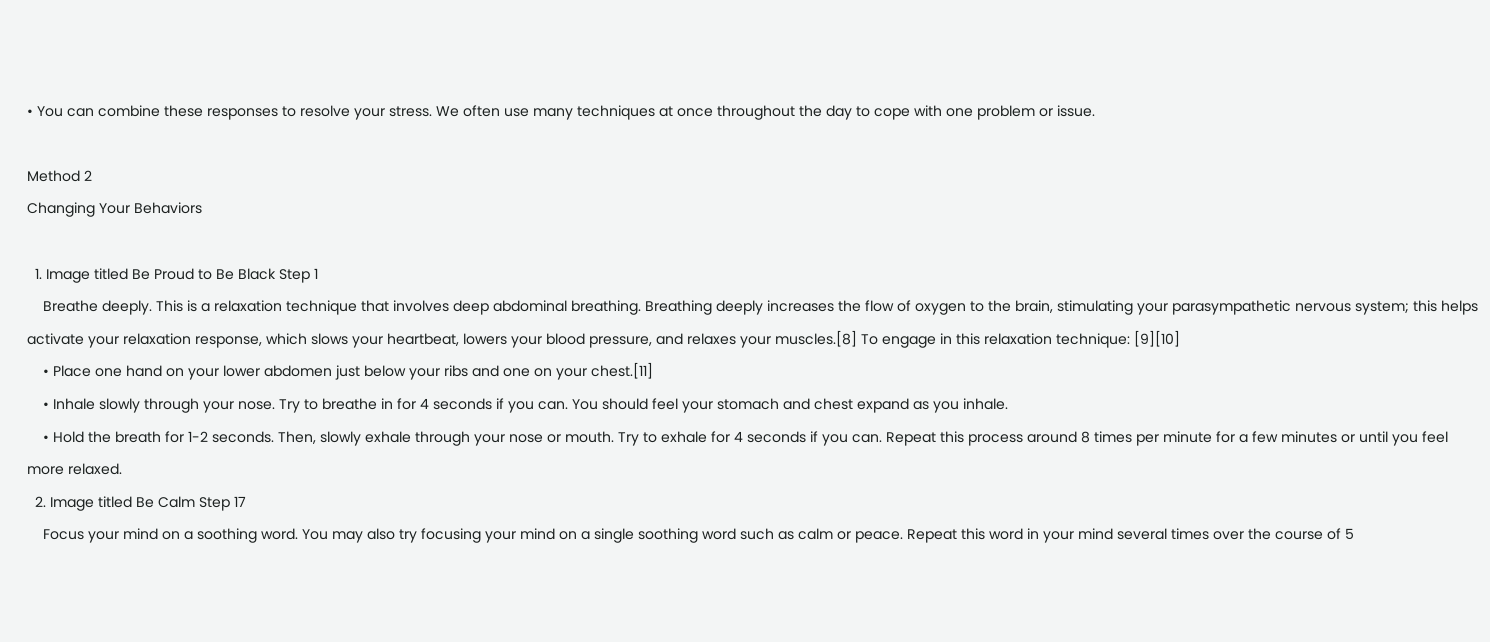• You can combine these responses to resolve your stress. We often use many techniques at once throughout the day to cope with one problem or issue.

Method 2
Changing Your Behaviors

  1. Image titled Be Proud to Be Black Step 1
    Breathe deeply. This is a relaxation technique that involves deep abdominal breathing. Breathing deeply increases the flow of oxygen to the brain, stimulating your parasympathetic nervous system; this helps activate your relaxation response, which slows your heartbeat, lowers your blood pressure, and relaxes your muscles.[8] To engage in this relaxation technique: [9][10]
    • Place one hand on your lower abdomen just below your ribs and one on your chest.[11]
    • Inhale slowly through your nose. Try to breathe in for 4 seconds if you can. You should feel your stomach and chest expand as you inhale.
    • Hold the breath for 1-2 seconds. Then, slowly exhale through your nose or mouth. Try to exhale for 4 seconds if you can. Repeat this process around 8 times per minute for a few minutes or until you feel more relaxed.
  2. Image titled Be Calm Step 17
    Focus your mind on a soothing word. You may also try focusing your mind on a single soothing word such as calm or peace. Repeat this word in your mind several times over the course of 5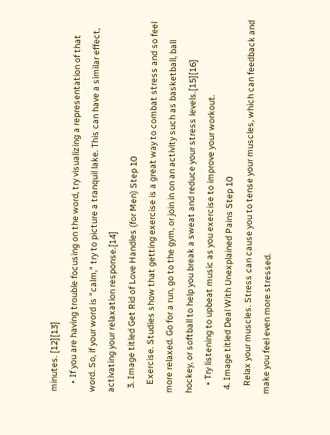minutes. [12][13]
    • If you are having trouble focusing on the word, try visualizing a representation of that word. So, if your word is "calm," try to picture a tranquil lake. This can have a similar effect, activating your relaxation response.[14]
  3. Image titled Get Rid of Love Handles (for Men) Step 10
    Exercise. Studies show that getting exercise is a great way to combat stress and so feel more relaxed. Go for a run, go to the gym, or join in on an activity such as basketball, ball hockey, or softball to help you break a sweat and reduce your stress levels.[15][16]
    • Try listening to upbeat music as you exercise to improve your workout.
  4. Image titled Deal With Unexplained Pains Step 10
    Relax your muscles. Stress can cause you to tense your muscles, which can feedback and make you feel even more stressed.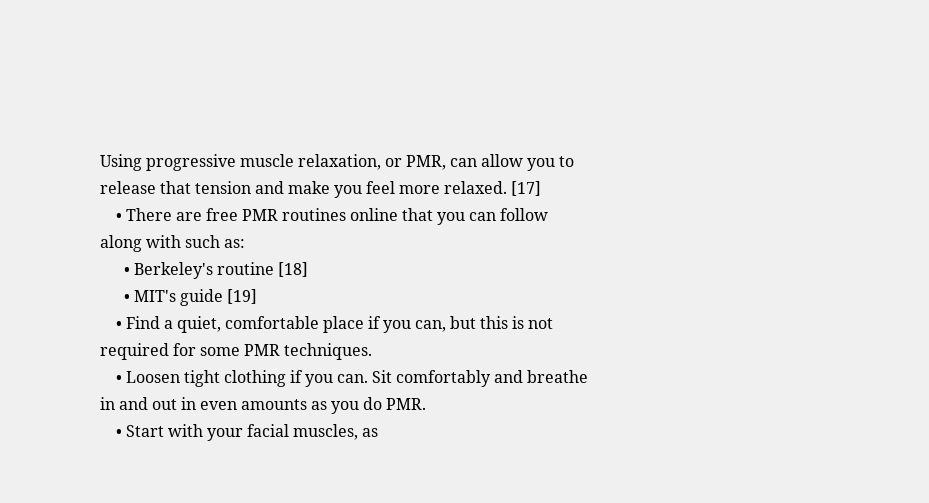Using progressive muscle relaxation, or PMR, can allow you to release that tension and make you feel more relaxed. [17]
    • There are free PMR routines online that you can follow along with such as:
      • Berkeley's routine [18]
      • MIT's guide [19]
    • Find a quiet, comfortable place if you can, but this is not required for some PMR techniques.
    • Loosen tight clothing if you can. Sit comfortably and breathe in and out in even amounts as you do PMR.
    • Start with your facial muscles, as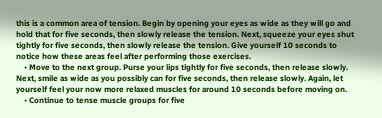this is a common area of tension. Begin by opening your eyes as wide as they will go and hold that for five seconds, then slowly release the tension. Next, squeeze your eyes shut tightly for five seconds, then slowly release the tension. Give yourself 10 seconds to notice how these areas feel after performing those exercises.
    • Move to the next group. Purse your lips tightly for five seconds, then release slowly. Next, smile as wide as you possibly can for five seconds, then release slowly. Again, let yourself feel your now more relaxed muscles for around 10 seconds before moving on.
    • Continue to tense muscle groups for five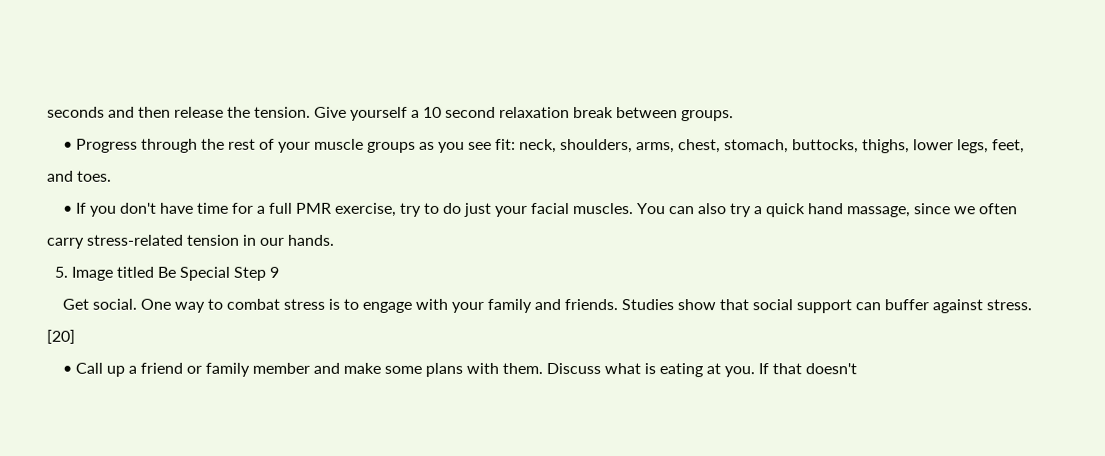seconds and then release the tension. Give yourself a 10 second relaxation break between groups.
    • Progress through the rest of your muscle groups as you see fit: neck, shoulders, arms, chest, stomach, buttocks, thighs, lower legs, feet, and toes.
    • If you don't have time for a full PMR exercise, try to do just your facial muscles. You can also try a quick hand massage, since we often carry stress-related tension in our hands.
  5. Image titled Be Special Step 9
    Get social. One way to combat stress is to engage with your family and friends. Studies show that social support can buffer against stress. [20]
    • Call up a friend or family member and make some plans with them. Discuss what is eating at you. If that doesn't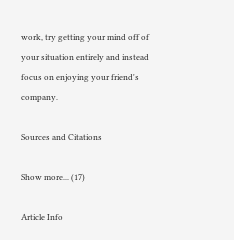work, try getting your mind off of your situation entirely and instead focus on enjoying your friend's company.

Sources and Citations

Show more... (17)

Article Info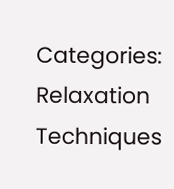Categories: Relaxation Techniques